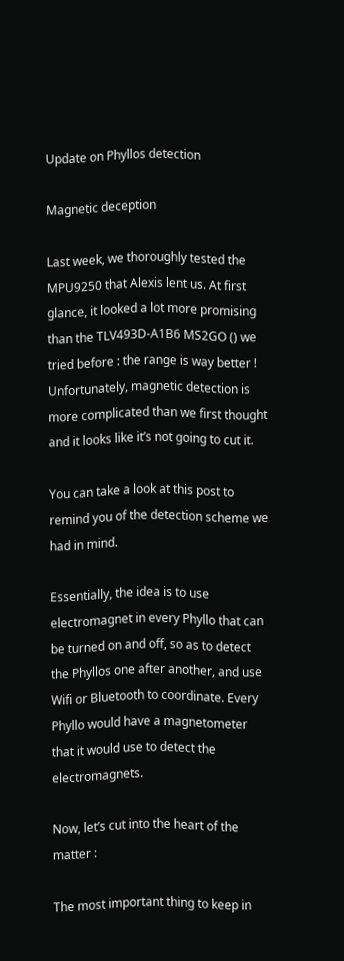Update on Phyllos detection

Magnetic deception

Last week, we thoroughly tested the MPU9250 that Alexis lent us. At first glance, it looked a lot more promising than the TLV493D-A1B6 MS2GO () we tried before : the range is way better ! Unfortunately, magnetic detection is more complicated than we first thought and it looks like it’s not going to cut it.

You can take a look at this post to remind you of the detection scheme we had in mind.

Essentially, the idea is to use electromagnet in every Phyllo that can be turned on and off, so as to detect the Phyllos one after another, and use Wifi or Bluetooth to coordinate. Every Phyllo would have a magnetometer that it would use to detect the electromagnets.

Now, let’s cut into the heart of the matter :

The most important thing to keep in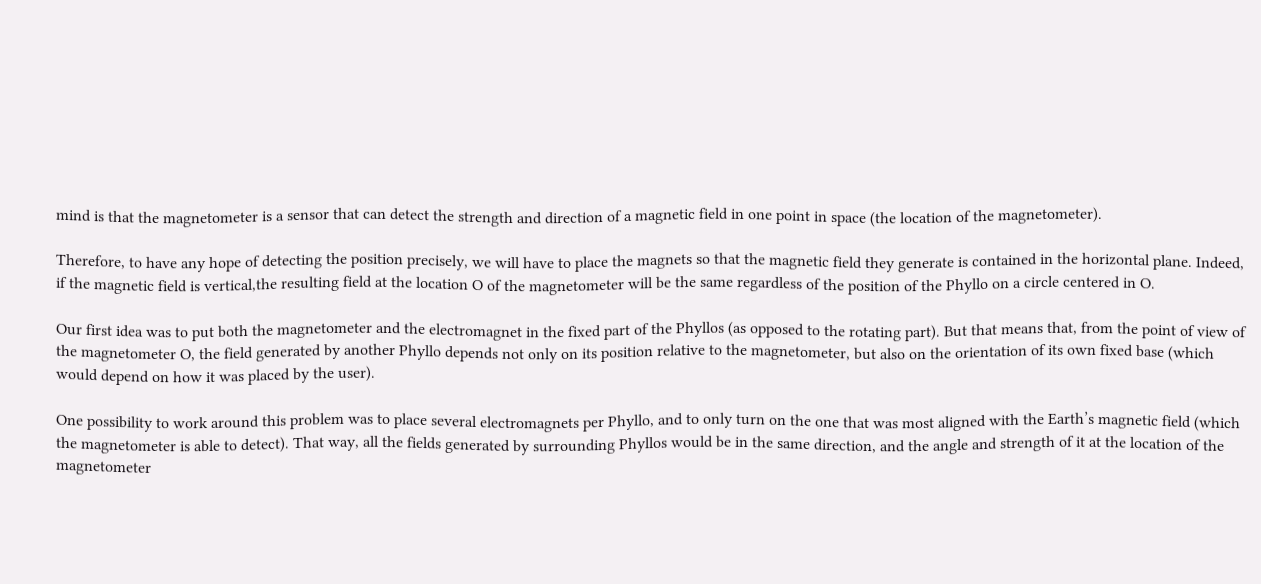mind is that the magnetometer is a sensor that can detect the strength and direction of a magnetic field in one point in space (the location of the magnetometer).

Therefore, to have any hope of detecting the position precisely, we will have to place the magnets so that the magnetic field they generate is contained in the horizontal plane. Indeed, if the magnetic field is vertical,the resulting field at the location O of the magnetometer will be the same regardless of the position of the Phyllo on a circle centered in O.

Our first idea was to put both the magnetometer and the electromagnet in the fixed part of the Phyllos (as opposed to the rotating part). But that means that, from the point of view of the magnetometer O, the field generated by another Phyllo depends not only on its position relative to the magnetometer, but also on the orientation of its own fixed base (which would depend on how it was placed by the user).

One possibility to work around this problem was to place several electromagnets per Phyllo, and to only turn on the one that was most aligned with the Earth’s magnetic field (which the magnetometer is able to detect). That way, all the fields generated by surrounding Phyllos would be in the same direction, and the angle and strength of it at the location of the magnetometer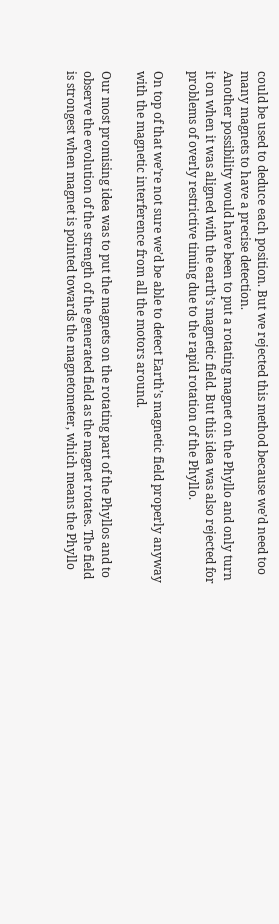could be used to deduce each position. But we rejected this method because we’d need too many magnets to have a precise detection.
Another possibility would have been to put a rotating magnet on the Phyllo and only turn it on when it was aligned with the earth’s magnetic field. But this idea was also rejected for problems of overly restrictive timing due to the rapid rotation of the Phyllo.

On top of that we’re not sure we’d be able to detect Earth’s magnetic field properly anyway with the magnetic interference from all the motors around.

Our most promising idea was to put the magnets on the rotating part of the Phyllos and to observe the evolution of the strength of the generated field as the magnet rotates. The field is strongest when magnet is pointed towards the magnetometer, which means the Phyllo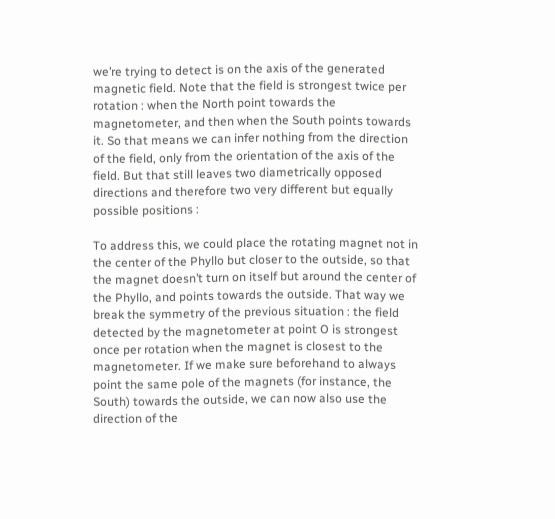we’re trying to detect is on the axis of the generated magnetic field. Note that the field is strongest twice per rotation : when the North point towards the magnetometer, and then when the South points towards it. So that means we can infer nothing from the direction of the field, only from the orientation of the axis of the field. But that still leaves two diametrically opposed directions and therefore two very different but equally possible positions :

To address this, we could place the rotating magnet not in the center of the Phyllo but closer to the outside, so that the magnet doesn’t turn on itself but around the center of the Phyllo, and points towards the outside. That way we break the symmetry of the previous situation : the field detected by the magnetometer at point O is strongest once per rotation when the magnet is closest to the magnetometer. If we make sure beforehand to always point the same pole of the magnets (for instance, the South) towards the outside, we can now also use the direction of the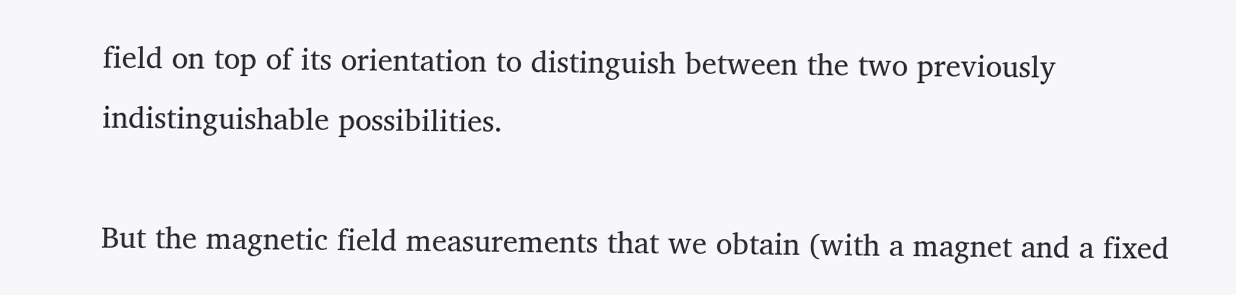field on top of its orientation to distinguish between the two previously indistinguishable possibilities.

But the magnetic field measurements that we obtain (with a magnet and a fixed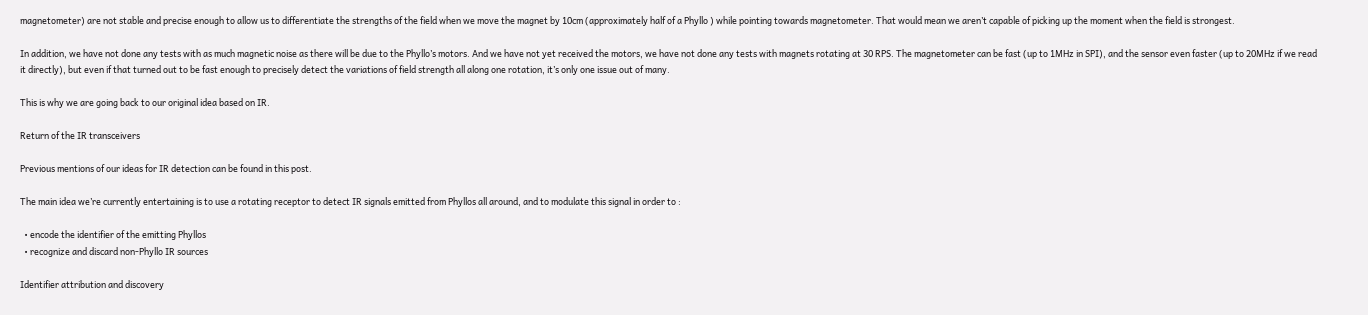magnetometer) are not stable and precise enough to allow us to differentiate the strengths of the field when we move the magnet by 10cm (approximately half of a Phyllo ) while pointing towards magnetometer. That would mean we aren’t capable of picking up the moment when the field is strongest.

In addition, we have not done any tests with as much magnetic noise as there will be due to the Phyllo’s motors. And we have not yet received the motors, we have not done any tests with magnets rotating at 30 RPS. The magnetometer can be fast (up to 1MHz in SPI), and the sensor even faster (up to 20MHz if we read it directly), but even if that turned out to be fast enough to precisely detect the variations of field strength all along one rotation, it’s only one issue out of many.

This is why we are going back to our original idea based on IR.

Return of the IR transceivers

Previous mentions of our ideas for IR detection can be found in this post.

The main idea we’re currently entertaining is to use a rotating receptor to detect IR signals emitted from Phyllos all around, and to modulate this signal in order to :

  • encode the identifier of the emitting Phyllos
  • recognize and discard non-Phyllo IR sources

Identifier attribution and discovery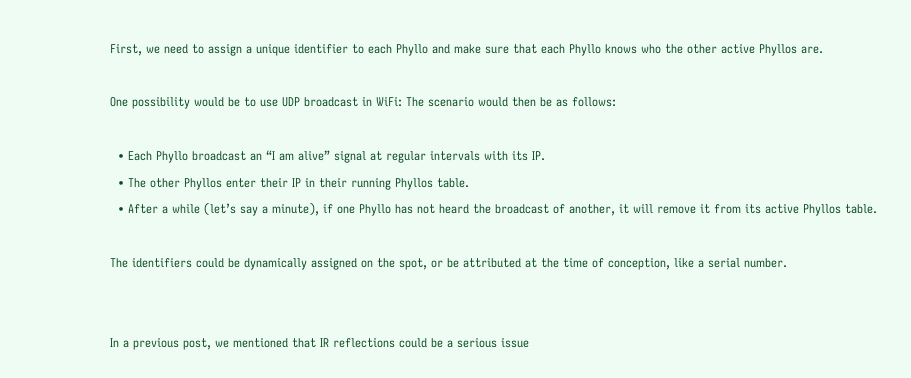First, we need to assign a unique identifier to each Phyllo and make sure that each Phyllo knows who the other active Phyllos are.

One possibility would be to use UDP broadcast in WiFi: The scenario would then be as follows:

  • Each Phyllo broadcast an “I am alive” signal at regular intervals with its IP.
  • The other Phyllos enter their IP in their running Phyllos table.
  • After a while (let’s say a minute), if one Phyllo has not heard the broadcast of another, it will remove it from its active Phyllos table.

The identifiers could be dynamically assigned on the spot, or be attributed at the time of conception, like a serial number.


In a previous post, we mentioned that IR reflections could be a serious issue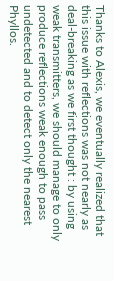Thanks to Alexis, we eventually realized that this issue with reflections was not nearly as deal-breaking as we first thought : by using weak transmitters, we should manage to only produce reflections weak enough to pass undetected and to detect only the nearest Phyllos.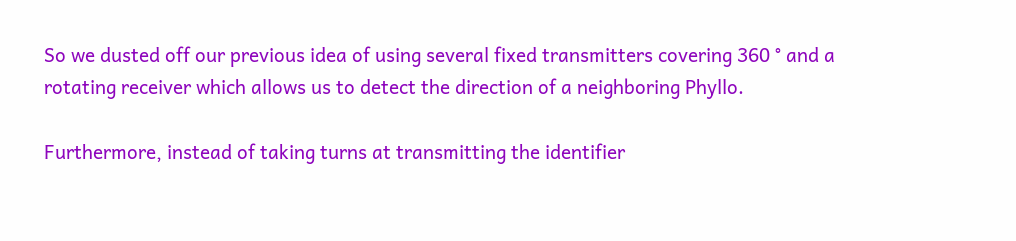So we dusted off our previous idea of using several fixed transmitters covering 360 ° and a rotating receiver which allows us to detect the direction of a neighboring Phyllo.

Furthermore, instead of taking turns at transmitting the identifier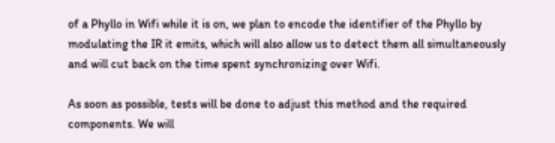of a Phyllo in Wifi while it is on, we plan to encode the identifier of the Phyllo by modulating the IR it emits, which will also allow us to detect them all simultaneously and will cut back on the time spent synchronizing over Wifi.

As soon as possible, tests will be done to adjust this method and the required components. We will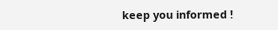keep you informed !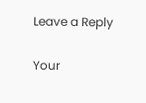Leave a Reply

Your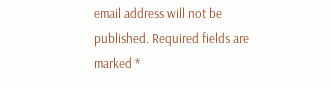email address will not be published. Required fields are marked *